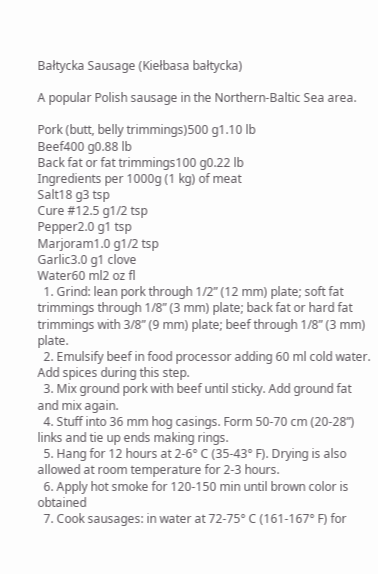Bałtycka Sausage (Kiełbasa bałtycka)

A popular Polish sausage in the Northern-Baltic Sea area.

Pork (butt, belly trimmings)500 g1.10 lb
Beef400 g0.88 lb
Back fat or fat trimmings100 g0.22 lb
Ingredients per 1000g (1 kg) of meat
Salt18 g3 tsp
Cure #12.5 g1/2 tsp
Pepper2.0 g1 tsp
Marjoram1.0 g1/2 tsp
Garlic3.0 g1 clove
Water60 ml2 oz fl
  1. Grind: lean pork through 1/2” (12 mm) plate; soft fat trimmings through 1/8” (3 mm) plate; back fat or hard fat trimmings with 3/8” (9 mm) plate; beef through 1/8” (3 mm) plate.
  2. Emulsify beef in food processor adding 60 ml cold water. Add spices during this step.
  3. Mix ground pork with beef until sticky. Add ground fat and mix again.
  4. Stuff into 36 mm hog casings. Form 50-70 cm (20-28”) links and tie up ends making rings.
  5. Hang for 12 hours at 2-6° C (35-43° F). Drying is also allowed at room temperature for 2-3 hours.
  6. Apply hot smoke for 120-150 min until brown color is obtained
  7. Cook sausages: in water at 72-75° C (161-167° F) for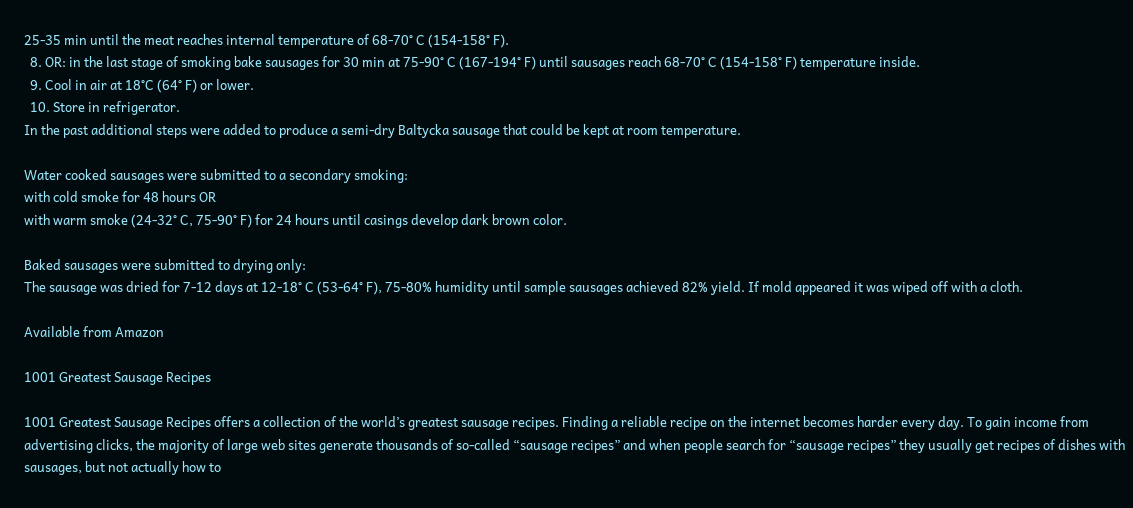25-35 min until the meat reaches internal temperature of 68-70° C (154-158° F).
  8. OR: in the last stage of smoking bake sausages for 30 min at 75-90° C (167-194° F) until sausages reach 68-70° C (154-158° F) temperature inside.
  9. Cool in air at 18°C (64° F) or lower.
  10. Store in refrigerator.
In the past additional steps were added to produce a semi-dry Baltycka sausage that could be kept at room temperature.

Water cooked sausages were submitted to a secondary smoking:
with cold smoke for 48 hours OR
with warm smoke (24-32° C, 75-90° F) for 24 hours until casings develop dark brown color.

Baked sausages were submitted to drying only:
The sausage was dried for 7-12 days at 12-18° C (53-64° F), 75-80% humidity until sample sausages achieved 82% yield. If mold appeared it was wiped off with a cloth.

Available from Amazon

1001 Greatest Sausage Recipes

1001 Greatest Sausage Recipes offers a collection of the world’s greatest sausage recipes. Finding a reliable recipe on the internet becomes harder every day. To gain income from advertising clicks, the majority of large web sites generate thousands of so-called “sausage recipes” and when people search for “sausage recipes” they usually get recipes of dishes with sausages, but not actually how to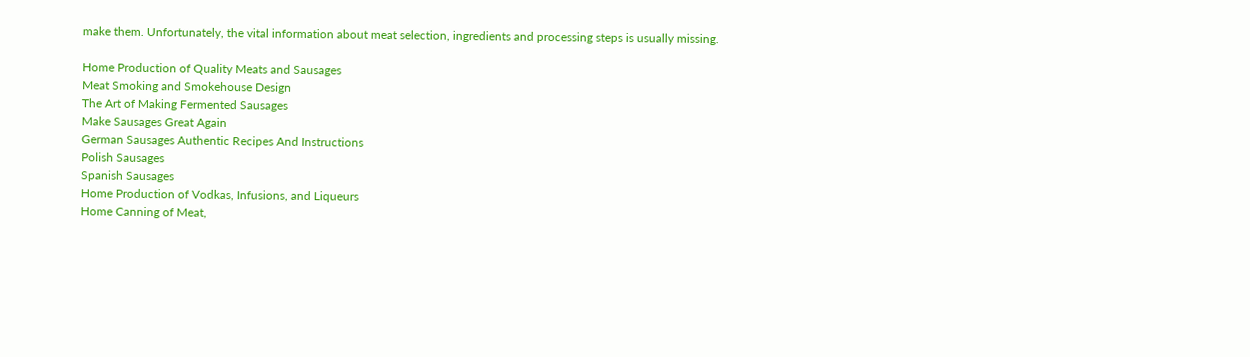make them. Unfortunately, the vital information about meat selection, ingredients and processing steps is usually missing.

Home Production of Quality Meats and Sausages
Meat Smoking and Smokehouse Design
The Art of Making Fermented Sausages
Make Sausages Great Again
German Sausages Authentic Recipes And Instructions
Polish Sausages
Spanish Sausages
Home Production of Vodkas, Infusions, and Liqueurs
Home Canning of Meat,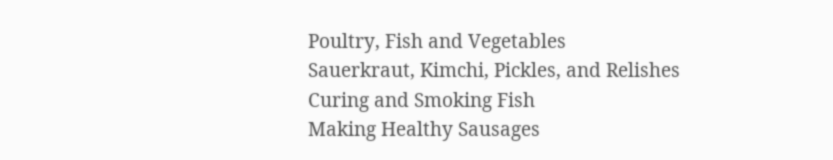Poultry, Fish and Vegetables
Sauerkraut, Kimchi, Pickles, and Relishes
Curing and Smoking Fish
Making Healthy Sausages